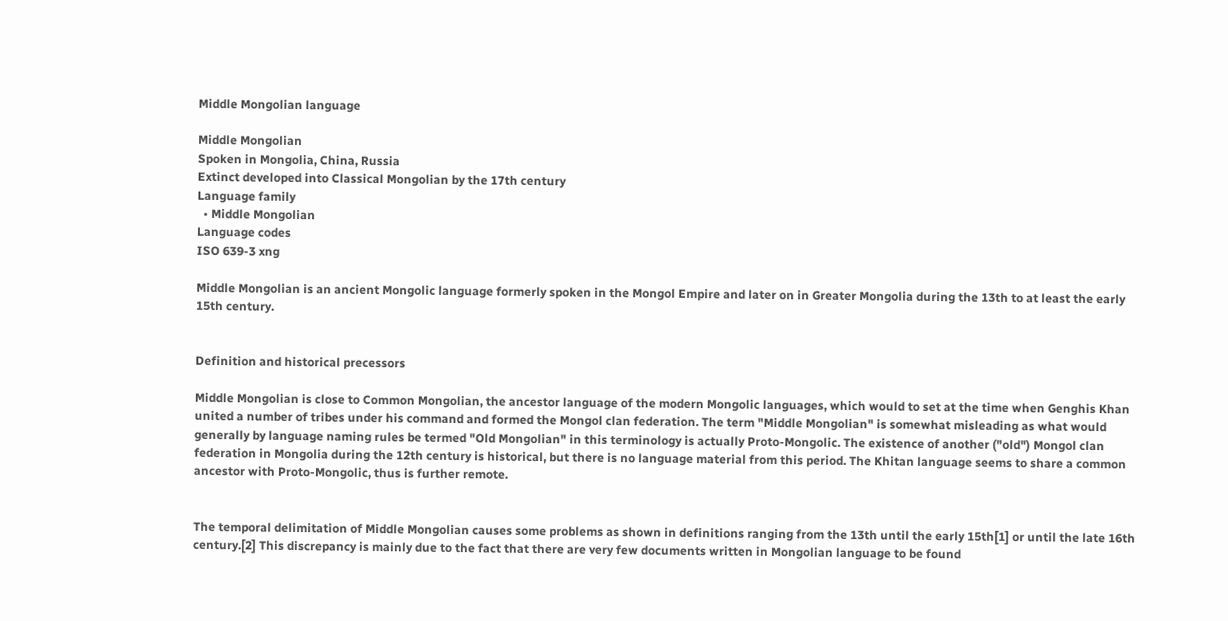Middle Mongolian language

Middle Mongolian
Spoken in Mongolia, China, Russia
Extinct developed into Classical Mongolian by the 17th century
Language family
  • Middle Mongolian
Language codes
ISO 639-3 xng

Middle Mongolian is an ancient Mongolic language formerly spoken in the Mongol Empire and later on in Greater Mongolia during the 13th to at least the early 15th century.


Definition and historical precessors

Middle Mongolian is close to Common Mongolian, the ancestor language of the modern Mongolic languages, which would to set at the time when Genghis Khan united a number of tribes under his command and formed the Mongol clan federation. The term "Middle Mongolian" is somewhat misleading as what would generally by language naming rules be termed "Old Mongolian" in this terminology is actually Proto-Mongolic. The existence of another ("old") Mongol clan federation in Mongolia during the 12th century is historical, but there is no language material from this period. The Khitan language seems to share a common ancestor with Proto-Mongolic, thus is further remote.


The temporal delimitation of Middle Mongolian causes some problems as shown in definitions ranging from the 13th until the early 15th[1] or until the late 16th century.[2] This discrepancy is mainly due to the fact that there are very few documents written in Mongolian language to be found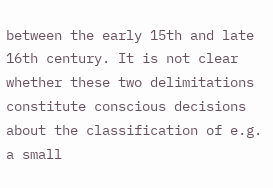between the early 15th and late 16th century. It is not clear whether these two delimitations constitute conscious decisions about the classification of e.g. a small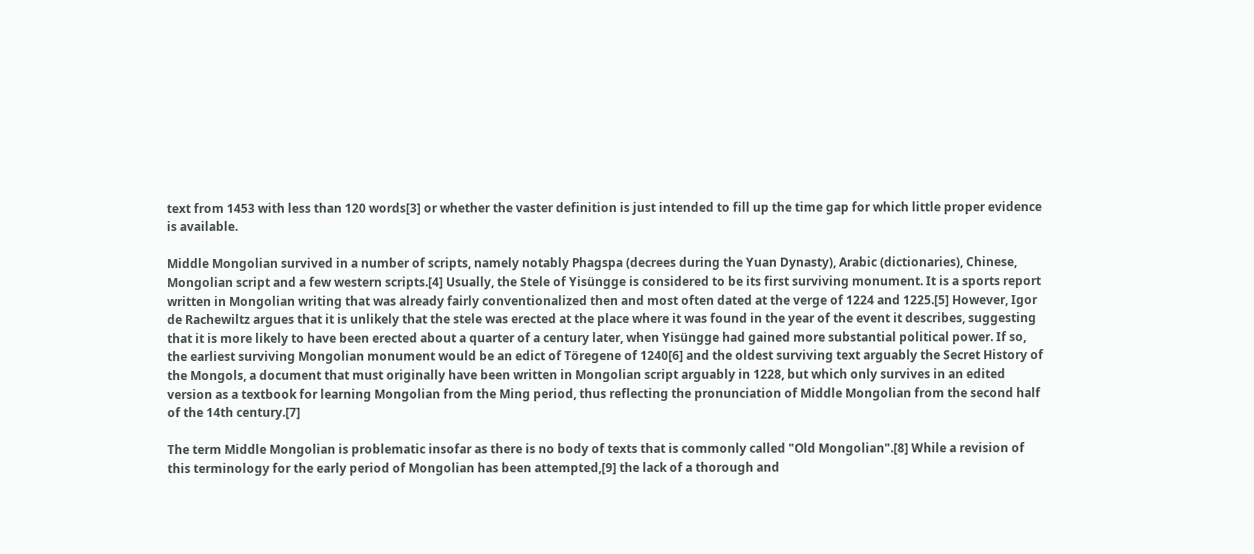text from 1453 with less than 120 words[3] or whether the vaster definition is just intended to fill up the time gap for which little proper evidence is available.

Middle Mongolian survived in a number of scripts, namely notably Phagspa (decrees during the Yuan Dynasty), Arabic (dictionaries), Chinese, Mongolian script and a few western scripts.[4] Usually, the Stele of Yisüngge is considered to be its first surviving monument. It is a sports report written in Mongolian writing that was already fairly conventionalized then and most often dated at the verge of 1224 and 1225.[5] However, Igor de Rachewiltz argues that it is unlikely that the stele was erected at the place where it was found in the year of the event it describes, suggesting that it is more likely to have been erected about a quarter of a century later, when Yisüngge had gained more substantial political power. If so, the earliest surviving Mongolian monument would be an edict of Töregene of 1240[6] and the oldest surviving text arguably the Secret History of the Mongols, a document that must originally have been written in Mongolian script arguably in 1228, but which only survives in an edited version as a textbook for learning Mongolian from the Ming period, thus reflecting the pronunciation of Middle Mongolian from the second half of the 14th century.[7]

The term Middle Mongolian is problematic insofar as there is no body of texts that is commonly called "Old Mongolian".[8] While a revision of this terminology for the early period of Mongolian has been attempted,[9] the lack of a thorough and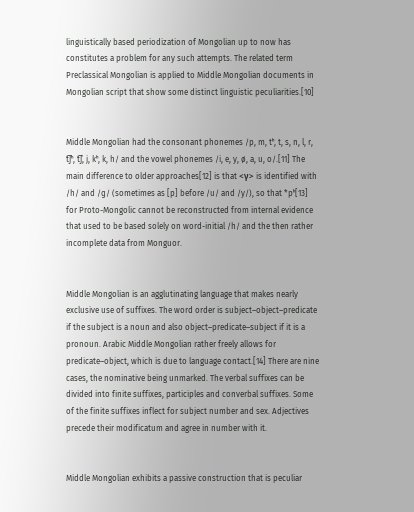linguistically based periodization of Mongolian up to now has constitutes a problem for any such attempts. The related term Preclassical Mongolian is applied to Middle Mongolian documents in Mongolian script that show some distinct linguistic peculiarities.[10]


Middle Mongolian had the consonant phonemes /p, m, tʰ, t, s, n, l, r, t͡ʃʰ, t͡ʃ, j, kʰ, k, h/ and the vowel phonemes /i, e, y, ø, a, u, o/.[11] The main difference to older approaches[12] is that <γ> is identified with /h/ and /ɡ/ (sometimes as [p] before /u/ and /y/), so that *pʰ[13] for Proto-Mongolic cannot be reconstructed from internal evidence that used to be based solely on word-initial /h/ and the then rather incomplete data from Monguor.


Middle Mongolian is an agglutinating language that makes nearly exclusive use of suffixes. The word order is subject–object–predicate if the subject is a noun and also object–predicate–subject if it is a pronoun. Arabic Middle Mongolian rather freely allows for predicate–object, which is due to language contact.[14] There are nine cases, the nominative being unmarked. The verbal suffixes can be divided into finite suffixes, participles and converbal suffixes. Some of the finite suffixes inflect for subject number and sex. Adjectives precede their modificatum and agree in number with it.


Middle Mongolian exhibits a passive construction that is peculiar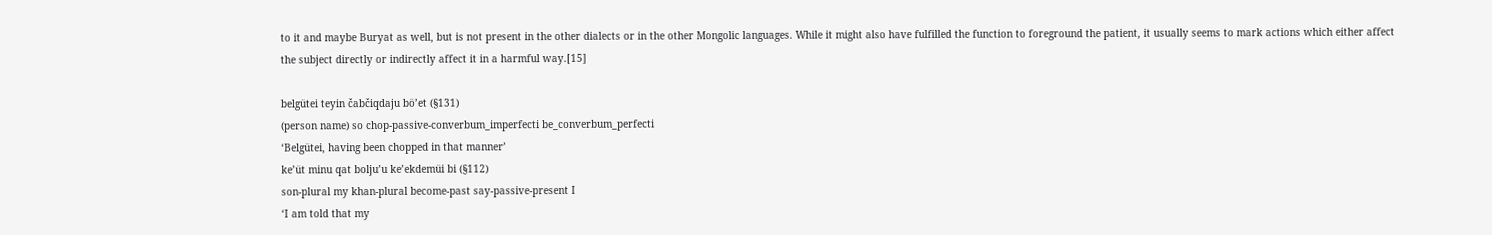to it and maybe Buryat as well, but is not present in the other dialects or in the other Mongolic languages. While it might also have fulfilled the function to foreground the patient, it usually seems to mark actions which either affect the subject directly or indirectly affect it in a harmful way.[15]

belgütei teyin čabčiqdaju bö’et (§131)
(person name) so chop-passive-converbum_imperfecti be_converbum_perfecti
‘Belgütei, having been chopped in that manner’
ke’üt minu qat bolju’u ke’ekdemüi bi (§112)
son-plural my khan-plural become-past say-passive-present I
‘I am told that my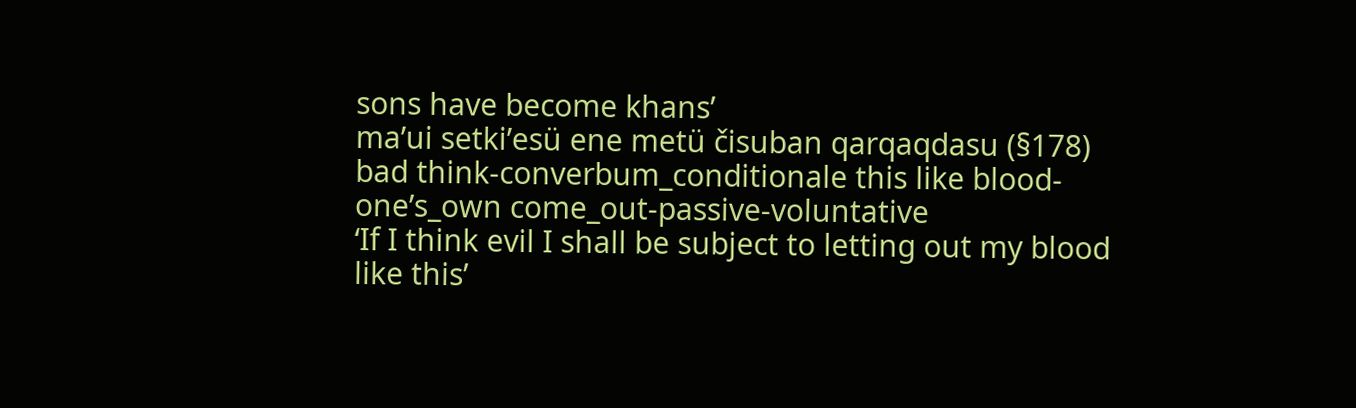sons have become khans’
ma’ui setki’esü ene metü čisuban qarqaqdasu (§178)
bad think-converbum_conditionale this like blood-one’s_own come_out-passive-voluntative
‘If I think evil I shall be subject to letting out my blood like this’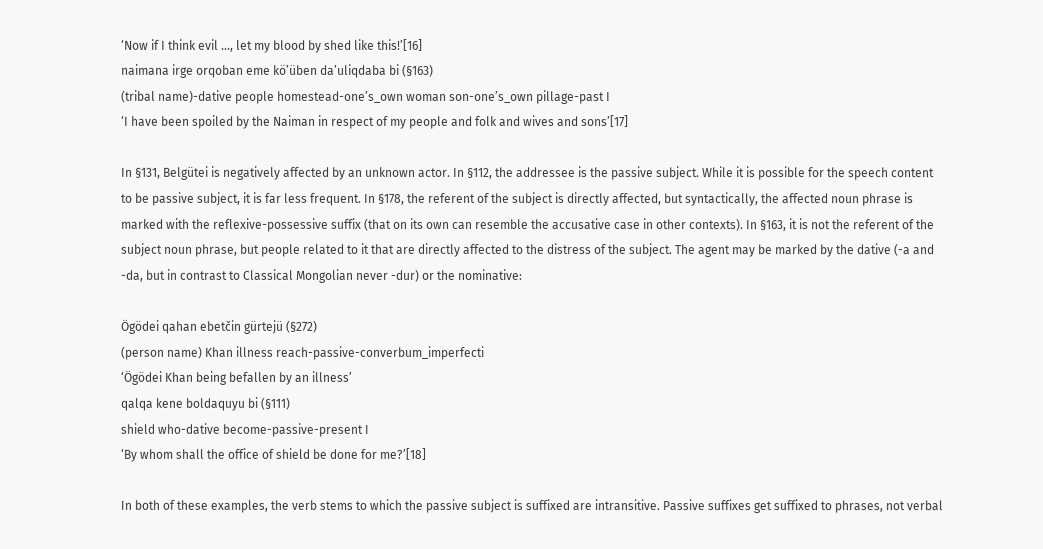‘Now if I think evil ..., let my blood by shed like this!’[16]
naimana irge orqoban eme kö’üben da’uliqdaba bi (§163)
(tribal name)-dative people homestead-one’s_own woman son-one’s_own pillage-past I
‘I have been spoiled by the Naiman in respect of my people and folk and wives and sons’[17]

In §131, Belgütei is negatively affected by an unknown actor. In §112, the addressee is the passive subject. While it is possible for the speech content to be passive subject, it is far less frequent. In §178, the referent of the subject is directly affected, but syntactically, the affected noun phrase is marked with the reflexive-possessive suffix (that on its own can resemble the accusative case in other contexts). In §163, it is not the referent of the subject noun phrase, but people related to it that are directly affected to the distress of the subject. The agent may be marked by the dative (-a and -da, but in contrast to Classical Mongolian never -dur) or the nominative:

Ögödei qahan ebetčin gürtejü (§272)
(person name) Khan illness reach-passive-converbum_imperfecti
‘Ögödei Khan being befallen by an illness’
qalqa kene boldaquyu bi (§111)
shield who-dative become-passive-present I
‘By whom shall the office of shield be done for me?’[18]

In both of these examples, the verb stems to which the passive subject is suffixed are intransitive. Passive suffixes get suffixed to phrases, not verbal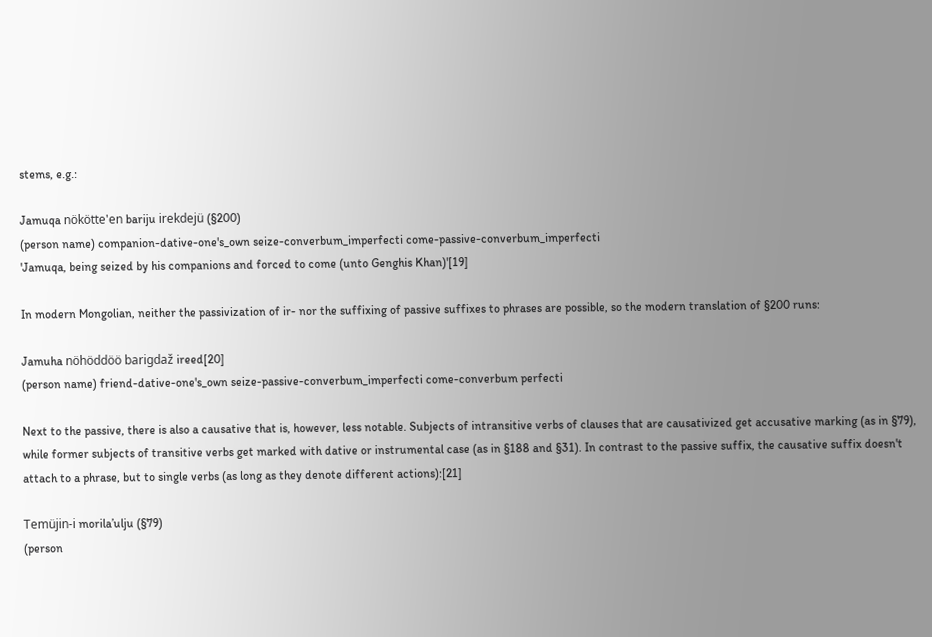stems, e.g.:

Jamuqa nökötte'en bariju irekdejü (§200)
(person name) companion-dative-one's_own seize-converbum_imperfecti come-passive-converbum_imperfecti
'Jamuqa, being seized by his companions and forced to come (unto Genghis Khan)'[19]

In modern Mongolian, neither the passivization of ir- nor the suffixing of passive suffixes to phrases are possible, so the modern translation of §200 runs:

Jamuha nöhöddöö barigdaž ireed[20]
(person name) friend-dative-one's_own seize-passive-converbum_imperfecti come-converbum perfecti

Next to the passive, there is also a causative that is, however, less notable. Subjects of intransitive verbs of clauses that are causativized get accusative marking (as in §79), while former subjects of transitive verbs get marked with dative or instrumental case (as in §188 and §31). In contrast to the passive suffix, the causative suffix doesn't attach to a phrase, but to single verbs (as long as they denote different actions):[21]

Temüjin-i morila’ulju (§79)
(person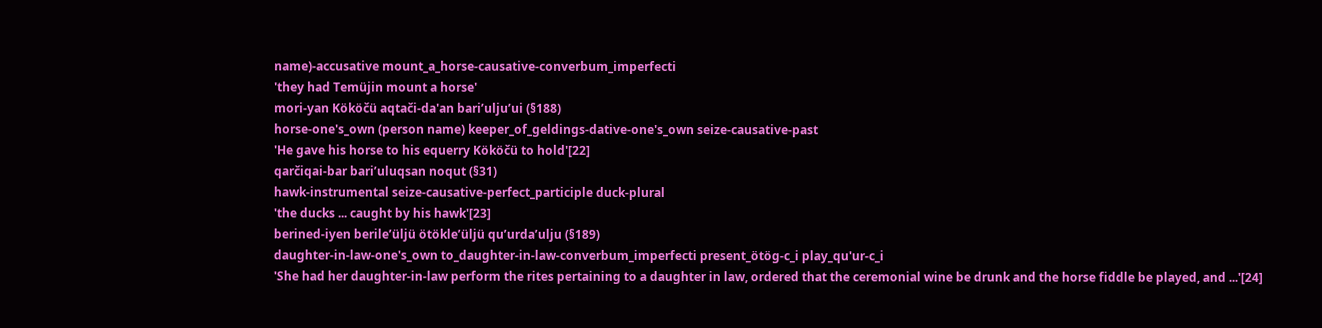name)-accusative mount_a_horse-causative-converbum_imperfecti
'they had Temüjin mount a horse'
mori-yan Kököčü aqtači-da'an bari’ulju’ui (§188)
horse-one's_own (person name) keeper_of_geldings-dative-one's_own seize-causative-past
'He gave his horse to his equerry Kököčü to hold'[22]
qarčiqai-bar bari’uluqsan noqut (§31)
hawk-instrumental seize-causative-perfect_participle duck-plural
'the ducks ... caught by his hawk'[23]
berined-iyen berile’üljü ötökle’üljü qu’urda’ulju (§189)
daughter-in-law-one's_own to_daughter-in-law-converbum_imperfecti present_ötög-c_i play_qu'ur-c_i
'She had her daughter-in-law perform the rites pertaining to a daughter in law, ordered that the ceremonial wine be drunk and the horse fiddle be played, and ...'[24]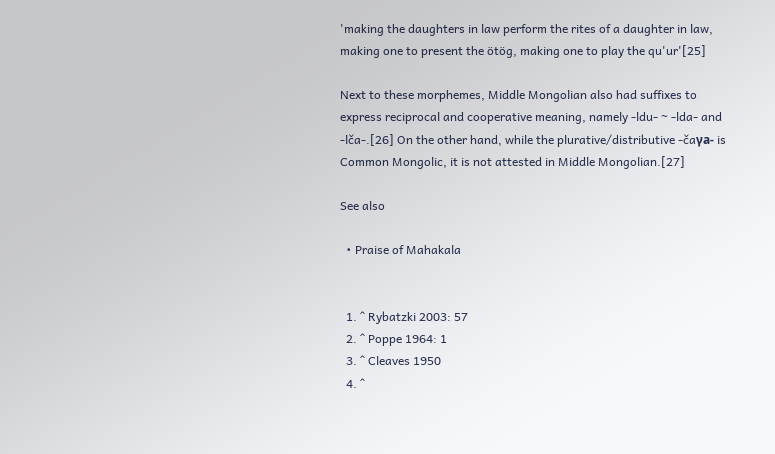'making the daughters in law perform the rites of a daughter in law, making one to present the ötög, making one to play the qu'ur'[25]

Next to these morphemes, Middle Mongolian also had suffixes to express reciprocal and cooperative meaning, namely -ldu- ~ -lda- and -lča-.[26] On the other hand, while the plurative/distributive -čaγa- is Common Mongolic, it is not attested in Middle Mongolian.[27]

See also

  • Praise of Mahakala


  1. ^ Rybatzki 2003: 57
  2. ^ Poppe 1964: 1
  3. ^ Cleaves 1950
  4. ^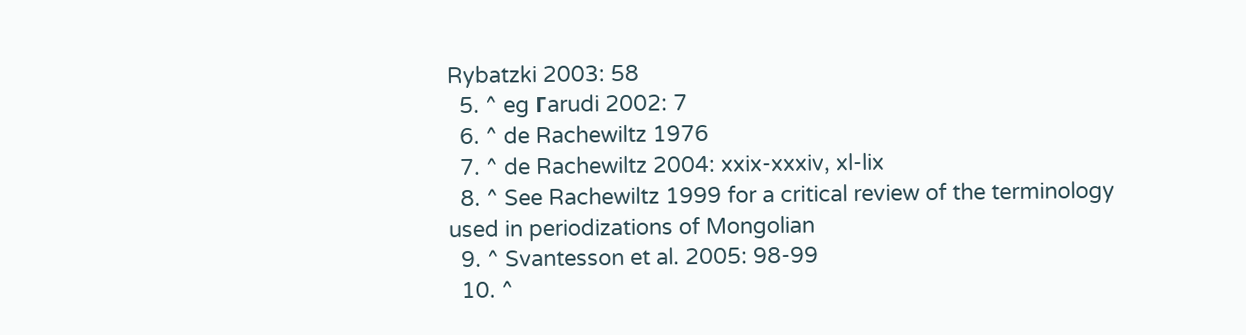Rybatzki 2003: 58
  5. ^ eg Γarudi 2002: 7
  6. ^ de Rachewiltz 1976
  7. ^ de Rachewiltz 2004: xxix-xxxiv, xl-lix
  8. ^ See Rachewiltz 1999 for a critical review of the terminology used in periodizations of Mongolian
  9. ^ Svantesson et al. 2005: 98-99
  10. ^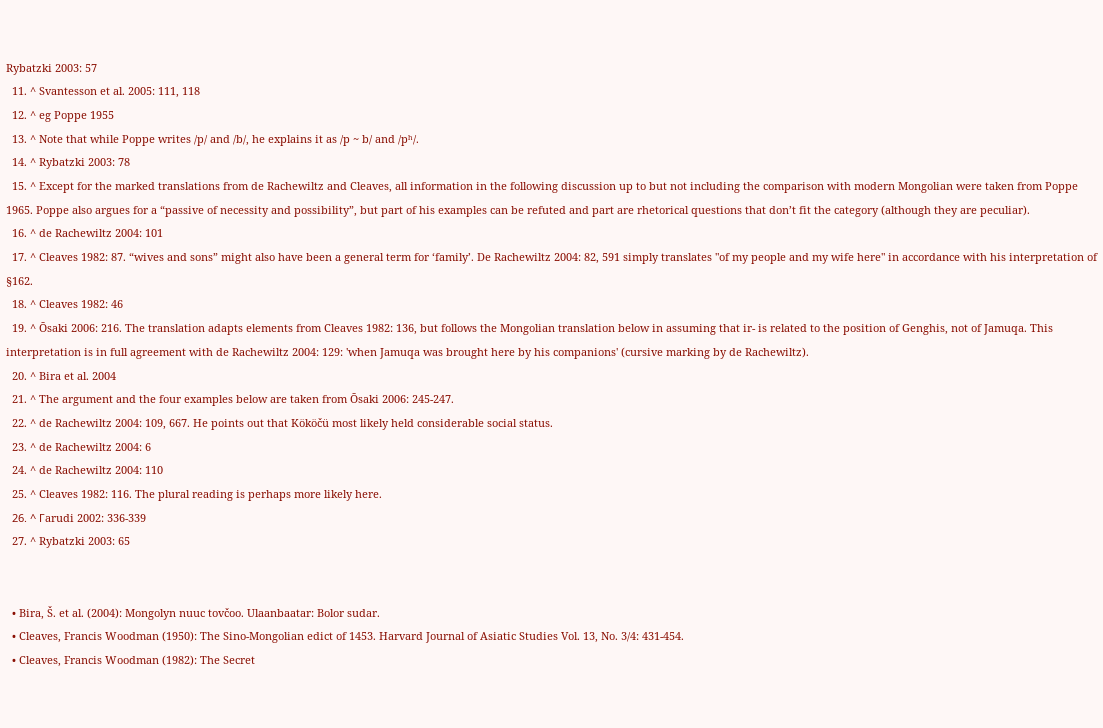Rybatzki 2003: 57
  11. ^ Svantesson et al. 2005: 111, 118
  12. ^ eg Poppe 1955
  13. ^ Note that while Poppe writes /p/ and /b/, he explains it as /p ~ b/ and /pʰ/.
  14. ^ Rybatzki 2003: 78
  15. ^ Except for the marked translations from de Rachewiltz and Cleaves, all information in the following discussion up to but not including the comparison with modern Mongolian were taken from Poppe 1965. Poppe also argues for a “passive of necessity and possibility”, but part of his examples can be refuted and part are rhetorical questions that don’t fit the category (although they are peculiar).
  16. ^ de Rachewiltz 2004: 101
  17. ^ Cleaves 1982: 87. “wives and sons” might also have been a general term for ‘family’. De Rachewiltz 2004: 82, 591 simply translates "of my people and my wife here" in accordance with his interpretation of §162.
  18. ^ Cleaves 1982: 46
  19. ^ Ōsaki 2006: 216. The translation adapts elements from Cleaves 1982: 136, but follows the Mongolian translation below in assuming that ir- is related to the position of Genghis, not of Jamuqa. This interpretation is in full agreement with de Rachewiltz 2004: 129: 'when Jamuqa was brought here by his companions' (cursive marking by de Rachewiltz).
  20. ^ Bira et al. 2004
  21. ^ The argument and the four examples below are taken from Ōsaki 2006: 245-247.
  22. ^ de Rachewiltz 2004: 109, 667. He points out that Kököčü most likely held considerable social status.
  23. ^ de Rachewiltz 2004: 6
  24. ^ de Rachewiltz 2004: 110
  25. ^ Cleaves 1982: 116. The plural reading is perhaps more likely here.
  26. ^ Гarudi 2002: 336-339
  27. ^ Rybatzki 2003: 65


  • Bira, Š. et al. (2004): Mongolyn nuuc tovčoo. Ulaanbaatar: Bolor sudar.
  • Cleaves, Francis Woodman (1950): The Sino-Mongolian edict of 1453. Harvard Journal of Asiatic Studies Vol. 13, No. 3/4: 431-454.
  • Cleaves, Francis Woodman (1982): The Secret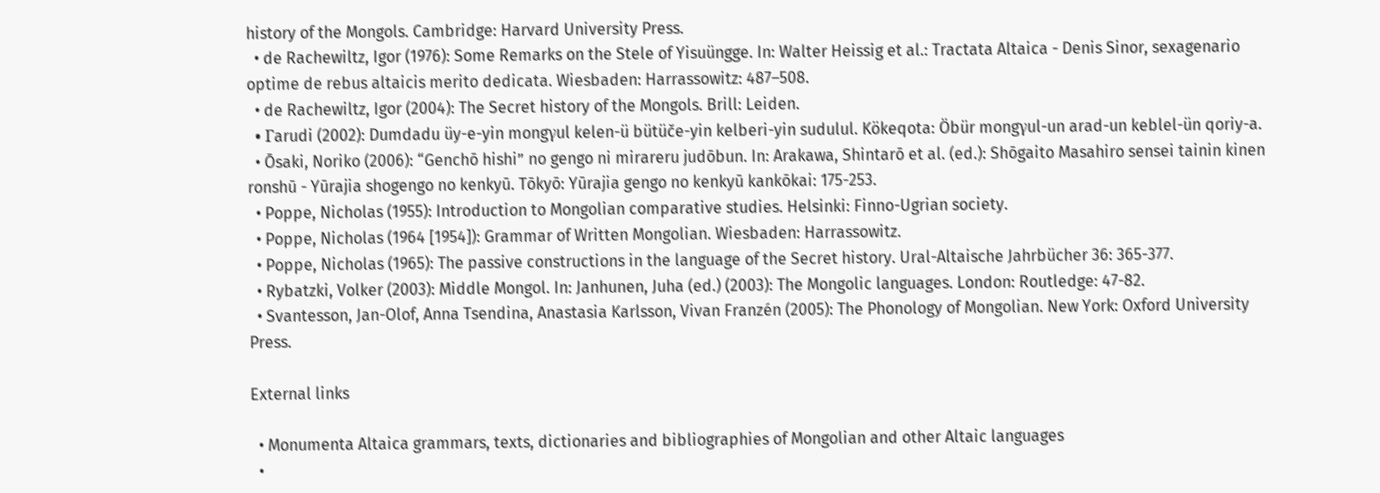history of the Mongols. Cambridge: Harvard University Press.
  • de Rachewiltz, Igor (1976): Some Remarks on the Stele of Yisuüngge. In: Walter Heissig et al.: Tractata Altaica - Denis Sinor, sexagenario optime de rebus altaicis merito dedicata. Wiesbaden: Harrassowitz: 487–508.
  • de Rachewiltz, Igor (2004): The Secret history of the Mongols. Brill: Leiden.
  • Γarudi (2002): Dumdadu üy-e-yin mongγul kelen-ü bütüče-yin kelberi-yin sudulul. Kökeqota: Öbür mongγul-un arad-un keblel-ün qoriy-a.
  • Ōsaki, Noriko (2006): “Genchō hishi” no gengo ni mirareru judōbun. In: Arakawa, Shintarō et al. (ed.): Shōgaito Masahiro sensei tainin kinen ronshū - Yūrajia shogengo no kenkyū. Tōkyō: Yūrajia gengo no kenkyū kankōkai: 175-253.
  • Poppe, Nicholas (1955): Introduction to Mongolian comparative studies. Helsinki: Finno-Ugrian society.
  • Poppe, Nicholas (1964 [1954]): Grammar of Written Mongolian. Wiesbaden: Harrassowitz.
  • Poppe, Nicholas (1965): The passive constructions in the language of the Secret history. Ural-Altaische Jahrbücher 36: 365-377.
  • Rybatzki, Volker (2003): Middle Mongol. In: Janhunen, Juha (ed.) (2003): The Mongolic languages. London: Routledge: 47-82.
  • Svantesson, Jan-Olof, Anna Tsendina, Anastasia Karlsson, Vivan Franzén (2005): The Phonology of Mongolian. New York: Oxford University Press.

External links

  • Monumenta Altaica grammars, texts, dictionaries and bibliographies of Mongolian and other Altaic languages
  •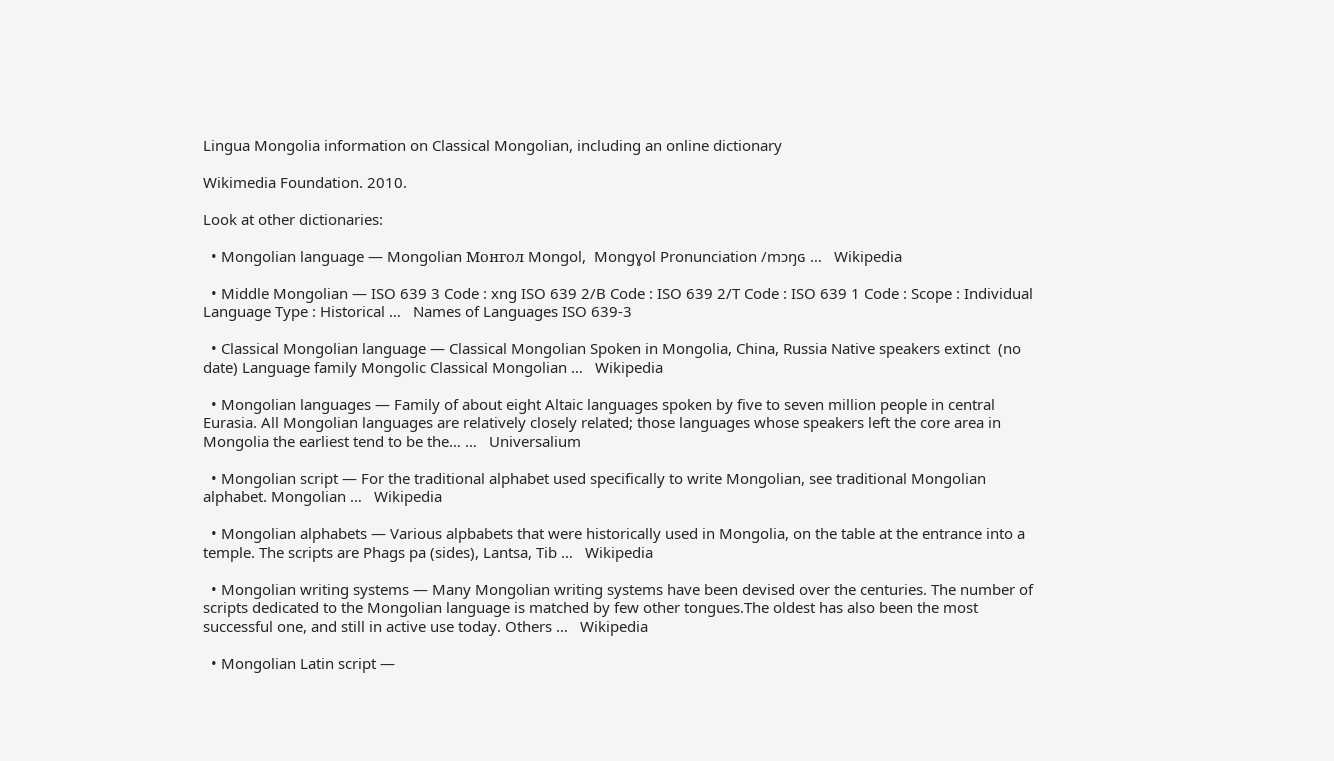Lingua Mongolia information on Classical Mongolian, including an online dictionary

Wikimedia Foundation. 2010.

Look at other dictionaries:

  • Mongolian language — Mongolian Монгол Mongol,  Mongɣol Pronunciation /mɔŋɢ …   Wikipedia

  • Middle Mongolian — ISO 639 3 Code : xng ISO 639 2/B Code : ISO 639 2/T Code : ISO 639 1 Code : Scope : Individual Language Type : Historical …   Names of Languages ISO 639-3

  • Classical Mongolian language — Classical Mongolian Spoken in Mongolia, China, Russia Native speakers extinct  (no date) Language family Mongolic Classical Mongolian …   Wikipedia

  • Mongolian languages — Family of about eight Altaic languages spoken by five to seven million people in central Eurasia. All Mongolian languages are relatively closely related; those languages whose speakers left the core area in Mongolia the earliest tend to be the… …   Universalium

  • Mongolian script — For the traditional alphabet used specifically to write Mongolian, see traditional Mongolian alphabet. Mongolian …   Wikipedia

  • Mongolian alphabets — Various alpbabets that were historically used in Mongolia, on the table at the entrance into a temple. The scripts are Phags pa (sides), Lantsa, Tib …   Wikipedia

  • Mongolian writing systems — Many Mongolian writing systems have been devised over the centuries. The number of scripts dedicated to the Mongolian language is matched by few other tongues.The oldest has also been the most successful one, and still in active use today. Others …   Wikipedia

  • Mongolian Latin script —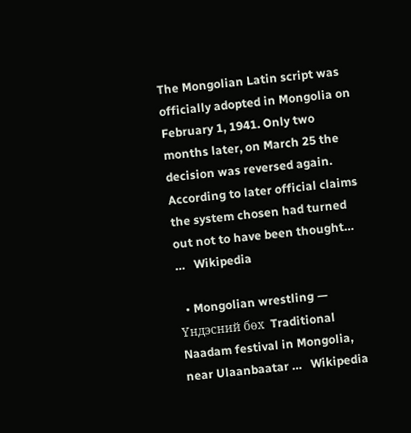The Mongolian Latin script was officially adopted in Mongolia on February 1, 1941. Only two months later, on March 25 the decision was reversed again. According to later official claims the system chosen had turned out not to have been thought… …   Wikipedia

  • Mongolian wrestling — Үндэсний бөх  Traditional Naadam festival in Mongolia, near Ulaanbaatar …   Wikipedia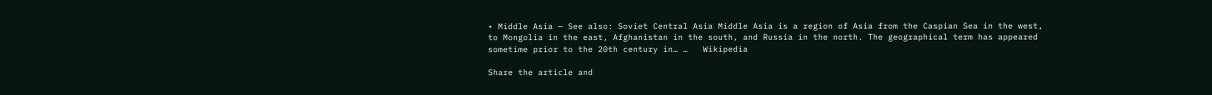• Middle Asia — See also: Soviet Central Asia Middle Asia is a region of Asia from the Caspian Sea in the west, to Mongolia in the east, Afghanistan in the south, and Russia in the north. The geographical term has appeared sometime prior to the 20th century in… …   Wikipedia

Share the article and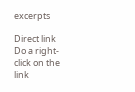excerpts

Direct link
Do a right-click on the link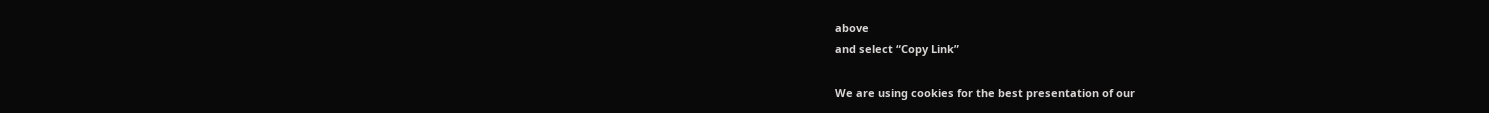above
and select “Copy Link”

We are using cookies for the best presentation of our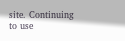site. Continuing to use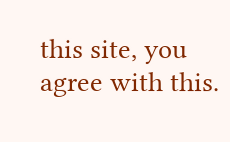this site, you agree with this.